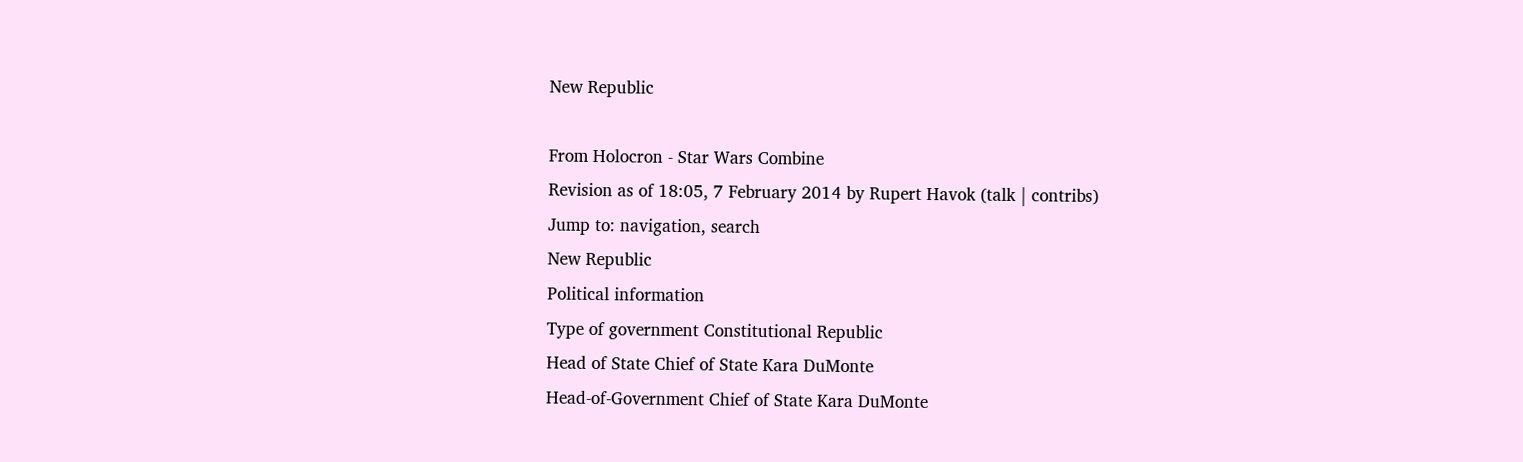New Republic

From Holocron - Star Wars Combine
Revision as of 18:05, 7 February 2014 by Rupert Havok (talk | contribs)
Jump to: navigation, search
New Republic
Political information
Type of government Constitutional Republic
Head of State Chief of State Kara DuMonte
Head-of-Government Chief of State Kara DuMonte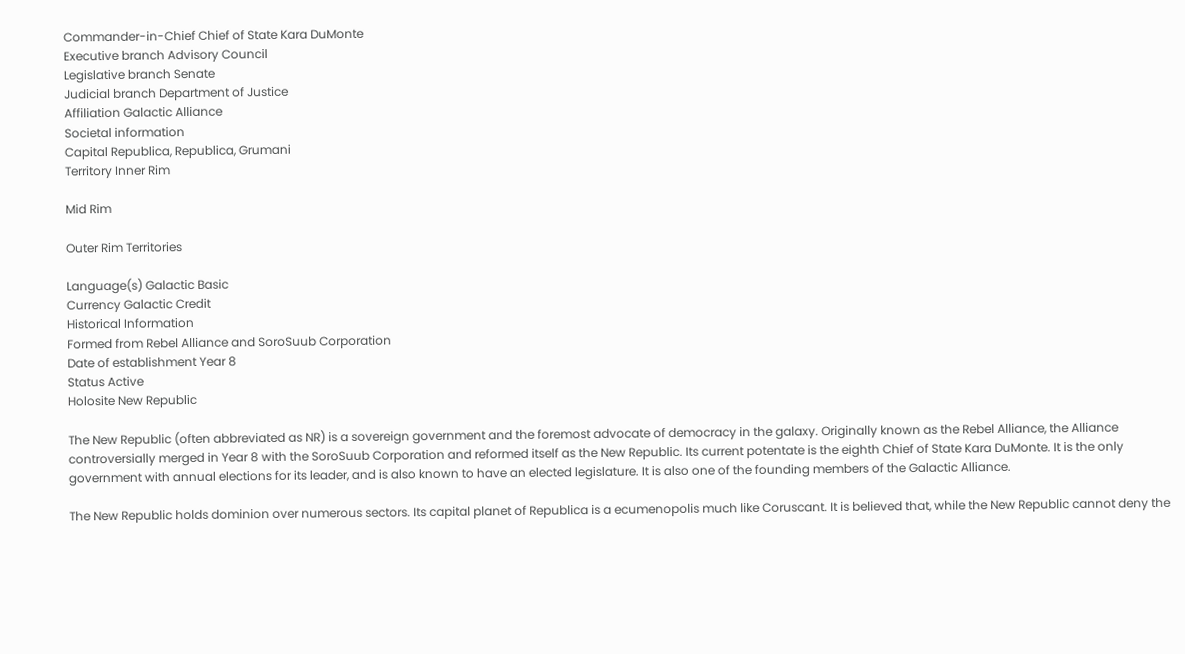Commander-in-Chief Chief of State Kara DuMonte
Executive branch Advisory Council
Legislative branch Senate
Judicial branch Department of Justice
Affiliation Galactic Alliance
Societal information
Capital Republica, Republica, Grumani
Territory Inner Rim

Mid Rim

Outer Rim Territories

Language(s) Galactic Basic
Currency Galactic Credit
Historical Information
Formed from Rebel Alliance and SoroSuub Corporation
Date of establishment Year 8
Status Active
Holosite New Republic

The New Republic (often abbreviated as NR) is a sovereign government and the foremost advocate of democracy in the galaxy. Originally known as the Rebel Alliance, the Alliance controversially merged in Year 8 with the SoroSuub Corporation and reformed itself as the New Republic. Its current potentate is the eighth Chief of State Kara DuMonte. It is the only government with annual elections for its leader, and is also known to have an elected legislature. It is also one of the founding members of the Galactic Alliance.

The New Republic holds dominion over numerous sectors. Its capital planet of Republica is a ecumenopolis much like Coruscant. It is believed that, while the New Republic cannot deny the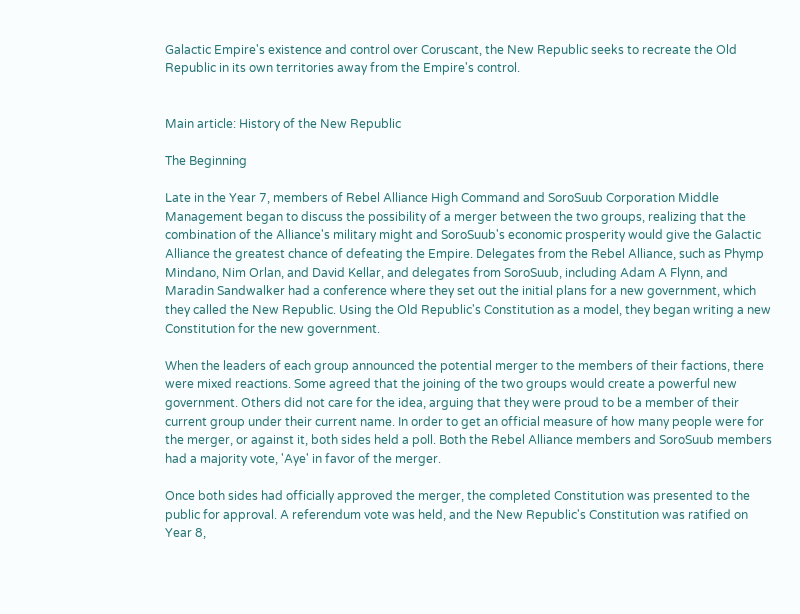Galactic Empire's existence and control over Coruscant, the New Republic seeks to recreate the Old Republic in its own territories away from the Empire's control.


Main article: History of the New Republic

The Beginning

Late in the Year 7, members of Rebel Alliance High Command and SoroSuub Corporation Middle Management began to discuss the possibility of a merger between the two groups, realizing that the combination of the Alliance's military might and SoroSuub's economic prosperity would give the Galactic Alliance the greatest chance of defeating the Empire. Delegates from the Rebel Alliance, such as Phymp Mindano, Nim Orlan, and David Kellar, and delegates from SoroSuub, including Adam A Flynn, and Maradin Sandwalker had a conference where they set out the initial plans for a new government, which they called the New Republic. Using the Old Republic's Constitution as a model, they began writing a new Constitution for the new government.

When the leaders of each group announced the potential merger to the members of their factions, there were mixed reactions. Some agreed that the joining of the two groups would create a powerful new government. Others did not care for the idea, arguing that they were proud to be a member of their current group under their current name. In order to get an official measure of how many people were for the merger, or against it, both sides held a poll. Both the Rebel Alliance members and SoroSuub members had a majority vote, 'Aye' in favor of the merger.

Once both sides had officially approved the merger, the completed Constitution was presented to the public for approval. A referendum vote was held, and the New Republic's Constitution was ratified on Year 8,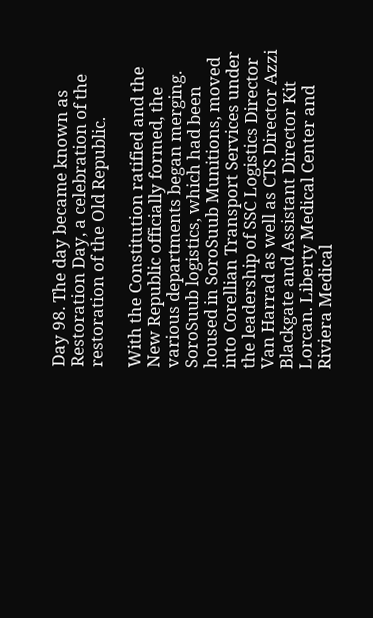Day 98. The day became known as Restoration Day, a celebration of the restoration of the Old Republic.

With the Constitution ratified and the New Republic officially formed, the various departments began merging. SoroSuub logistics, which had been housed in SoroSuub Munitions, moved into Corellian Transport Services under the leadership of SSC Logistics Director Van Harrad as well as CTS Director Azzi Blackgate and Assistant Director Kit Lorcan. Liberty Medical Center and Riviera Medical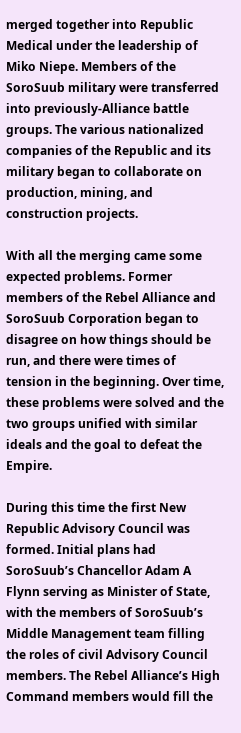merged together into Republic Medical under the leadership of Miko Niepe. Members of the SoroSuub military were transferred into previously-Alliance battle groups. The various nationalized companies of the Republic and its military began to collaborate on production, mining, and construction projects.

With all the merging came some expected problems. Former members of the Rebel Alliance and SoroSuub Corporation began to disagree on how things should be run, and there were times of tension in the beginning. Over time, these problems were solved and the two groups unified with similar ideals and the goal to defeat the Empire.

During this time the first New Republic Advisory Council was formed. Initial plans had SoroSuub’s Chancellor Adam A Flynn serving as Minister of State, with the members of SoroSuub’s Middle Management team filling the roles of civil Advisory Council members. The Rebel Alliance’s High Command members would fill the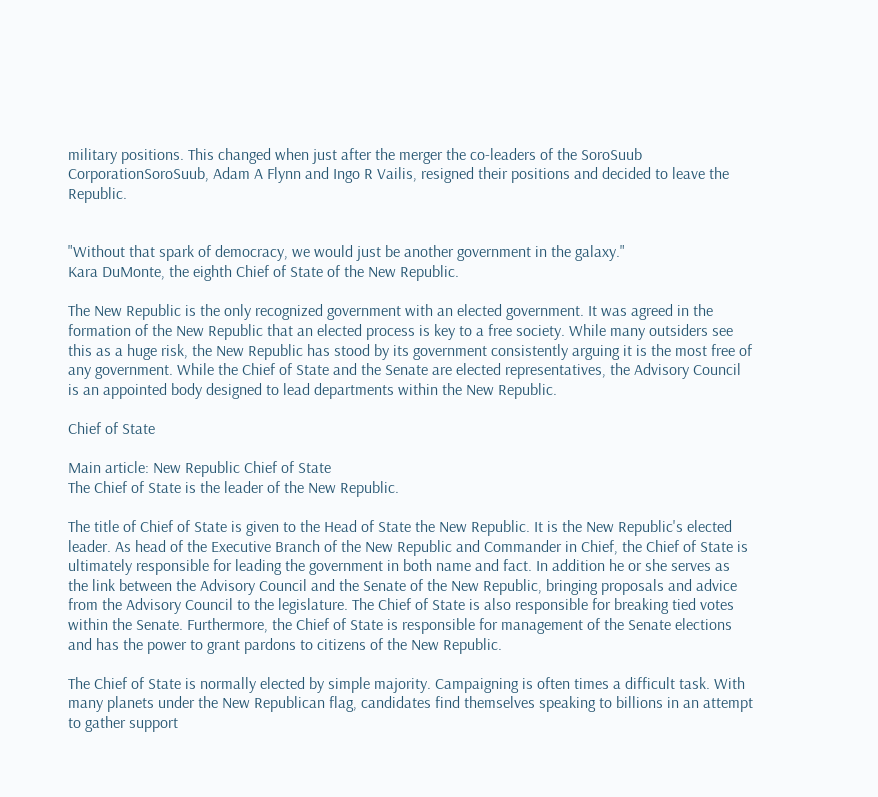military positions. This changed when just after the merger the co-leaders of the SoroSuub CorporationSoroSuub, Adam A Flynn and Ingo R Vailis, resigned their positions and decided to leave the Republic.


"Without that spark of democracy, we would just be another government in the galaxy."
Kara DuMonte, the eighth Chief of State of the New Republic.

The New Republic is the only recognized government with an elected government. It was agreed in the formation of the New Republic that an elected process is key to a free society. While many outsiders see this as a huge risk, the New Republic has stood by its government consistently arguing it is the most free of any government. While the Chief of State and the Senate are elected representatives, the Advisory Council is an appointed body designed to lead departments within the New Republic.

Chief of State

Main article: New Republic Chief of State
The Chief of State is the leader of the New Republic.

The title of Chief of State is given to the Head of State the New Republic. It is the New Republic's elected leader. As head of the Executive Branch of the New Republic and Commander in Chief, the Chief of State is ultimately responsible for leading the government in both name and fact. In addition he or she serves as the link between the Advisory Council and the Senate of the New Republic, bringing proposals and advice from the Advisory Council to the legislature. The Chief of State is also responsible for breaking tied votes within the Senate. Furthermore, the Chief of State is responsible for management of the Senate elections and has the power to grant pardons to citizens of the New Republic.

The Chief of State is normally elected by simple majority. Campaigning is often times a difficult task. With many planets under the New Republican flag, candidates find themselves speaking to billions in an attempt to gather support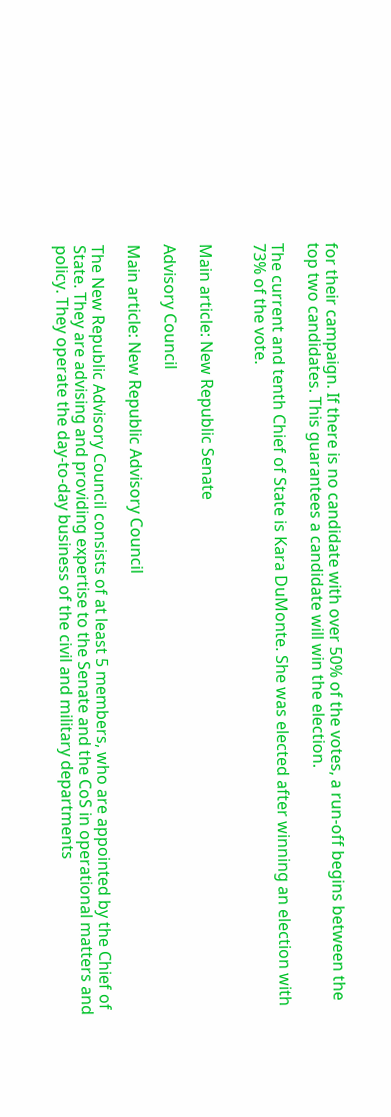for their campaign. If there is no candidate with over 50% of the votes, a run-off begins between the top two candidates. This guarantees a candidate will win the election.

The current and tenth Chief of State is Kara DuMonte. She was elected after winning an election with 73% of the vote.


Main article: New Republic Senate

Advisory Council

Main article: New Republic Advisory Council

The New Republic Advisory Council consists of at least 5 members, who are appointed by the Chief of State. They are advising and providing expertise to the Senate and the CoS in operational matters and policy. They operate the day-to-day business of the civil and military departments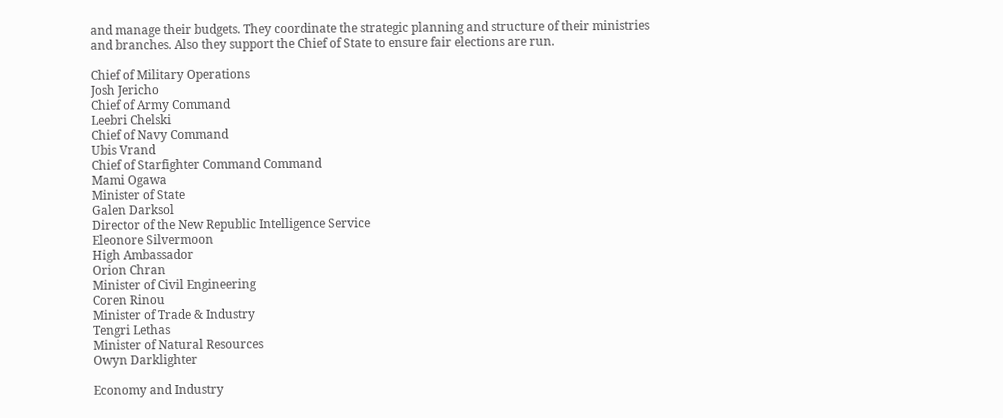and manage their budgets. They coordinate the strategic planning and structure of their ministries and branches. Also they support the Chief of State to ensure fair elections are run.

Chief of Military Operations
Josh Jericho
Chief of Army Command
Leebri Chelski
Chief of Navy Command
Ubis Vrand
Chief of Starfighter Command Command
Mami Ogawa
Minister of State
Galen Darksol
Director of the New Republic Intelligence Service
Eleonore Silvermoon
High Ambassador
Orion Chran
Minister of Civil Engineering
Coren Rinou
Minister of Trade & Industry
Tengri Lethas
Minister of Natural Resources
Owyn Darklighter

Economy and Industry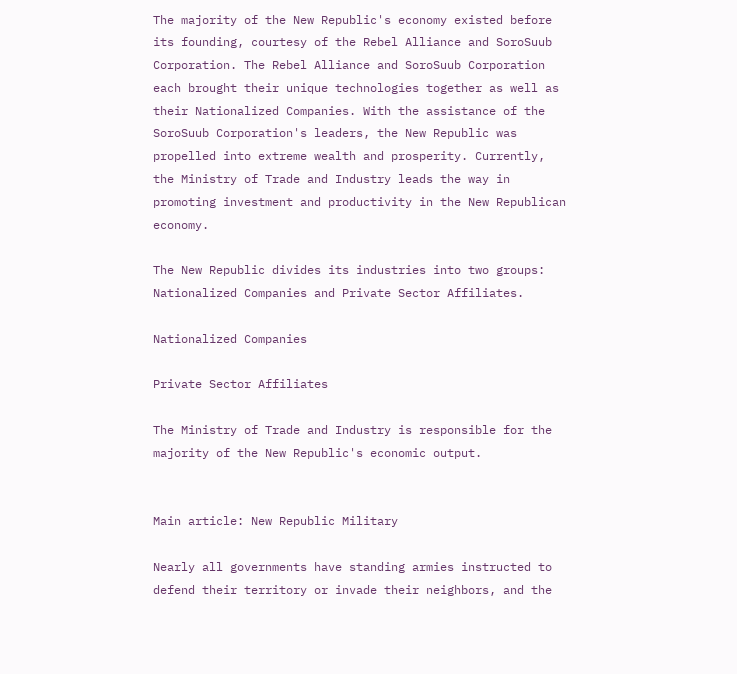The majority of the New Republic's economy existed before its founding, courtesy of the Rebel Alliance and SoroSuub Corporation. The Rebel Alliance and SoroSuub Corporation each brought their unique technologies together as well as their Nationalized Companies. With the assistance of the SoroSuub Corporation's leaders, the New Republic was propelled into extreme wealth and prosperity. Currently, the Ministry of Trade and Industry leads the way in promoting investment and productivity in the New Republican economy.

The New Republic divides its industries into two groups: Nationalized Companies and Private Sector Affiliates.

Nationalized Companies

Private Sector Affiliates

The Ministry of Trade and Industry is responsible for the majority of the New Republic's economic output.


Main article: New Republic Military

Nearly all governments have standing armies instructed to defend their territory or invade their neighbors, and the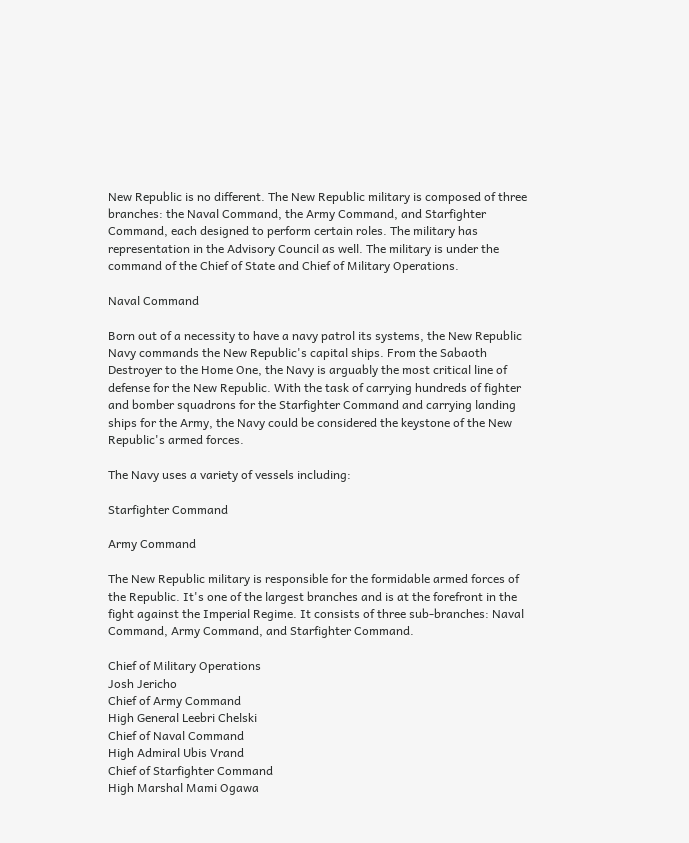New Republic is no different. The New Republic military is composed of three branches: the Naval Command, the Army Command, and Starfighter Command, each designed to perform certain roles. The military has representation in the Advisory Council as well. The military is under the command of the Chief of State and Chief of Military Operations.

Naval Command

Born out of a necessity to have a navy patrol its systems, the New Republic Navy commands the New Republic's capital ships. From the Sabaoth Destroyer to the Home One, the Navy is arguably the most critical line of defense for the New Republic. With the task of carrying hundreds of fighter and bomber squadrons for the Starfighter Command and carrying landing ships for the Army, the Navy could be considered the keystone of the New Republic's armed forces.

The Navy uses a variety of vessels including:

Starfighter Command

Army Command

The New Republic military is responsible for the formidable armed forces of the Republic. It's one of the largest branches and is at the forefront in the fight against the Imperial Regime. It consists of three sub-branches: Naval Command, Army Command, and Starfighter Command.

Chief of Military Operations
Josh Jericho
Chief of Army Command
High General Leebri Chelski
Chief of Naval Command
High Admiral Ubis Vrand
Chief of Starfighter Command
High Marshal Mami Ogawa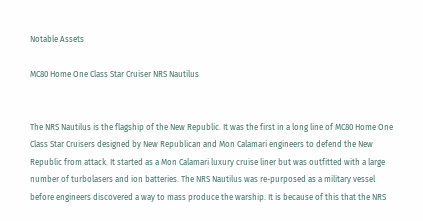Notable Assets

MC80 Home One Class Star Cruiser NRS Nautilus


The NRS Nautilus is the flagship of the New Republic. It was the first in a long line of MC80 Home One Class Star Cruisers designed by New Republican and Mon Calamari engineers to defend the New Republic from attack. It started as a Mon Calamari luxury cruise liner but was outfitted with a large number of turbolasers and ion batteries. The NRS Nautilus was re-purposed as a military vessel before engineers discovered a way to mass produce the warship. It is because of this that the NRS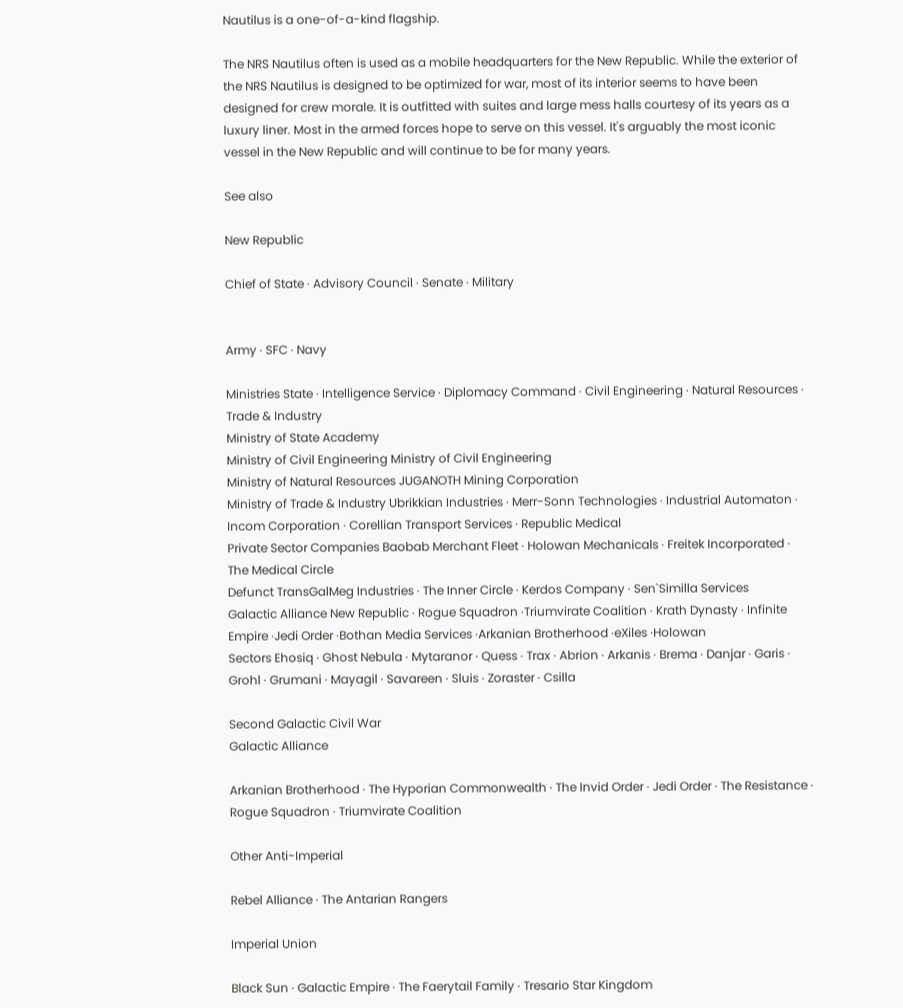Nautilus is a one-of-a-kind flagship.

The NRS Nautilus often is used as a mobile headquarters for the New Republic. While the exterior of the NRS Nautilus is designed to be optimized for war, most of its interior seems to have been designed for crew morale. It is outfitted with suites and large mess halls courtesy of its years as a luxury liner. Most in the armed forces hope to serve on this vessel. It's arguably the most iconic vessel in the New Republic and will continue to be for many years.

See also

New Republic

Chief of State · Advisory Council · Senate · Military


Army · SFC · Navy

Ministries State · Intelligence Service · Diplomacy Command · Civil Engineering · Natural Resources · Trade & Industry
Ministry of State Academy
Ministry of Civil Engineering Ministry of Civil Engineering
Ministry of Natural Resources JUGANOTH Mining Corporation
Ministry of Trade & Industry Ubrikkian Industries · Merr-Sonn Technologies · Industrial Automaton · Incom Corporation · Corellian Transport Services · Republic Medical
Private Sector Companies Baobab Merchant Fleet · Holowan Mechanicals · Freitek Incorporated · The Medical Circle
Defunct TransGalMeg Industries · The Inner Circle · Kerdos Company · Sen`Similla Services
Galactic Alliance New Republic · Rogue Squadron ·Triumvirate Coalition · Krath Dynasty · Infinite Empire ·Jedi Order ·Bothan Media Services ·Arkanian Brotherhood ·eXiles ·Holowan
Sectors Ehosiq · Ghost Nebula · Mytaranor · Quess · Trax · Abrion · Arkanis · Brema · Danjar · Garis · Grohl · Grumani · Mayagil · Savareen · Sluis · Zoraster · Csilla

Second Galactic Civil War
Galactic Alliance

Arkanian Brotherhood · The Hyporian Commonwealth · The Invid Order · Jedi Order · The Resistance · Rogue Squadron · Triumvirate Coalition

Other Anti-Imperial

Rebel Alliance · The Antarian Rangers

Imperial Union

Black Sun · Galactic Empire · The Faerytail Family · Tresario Star Kingdom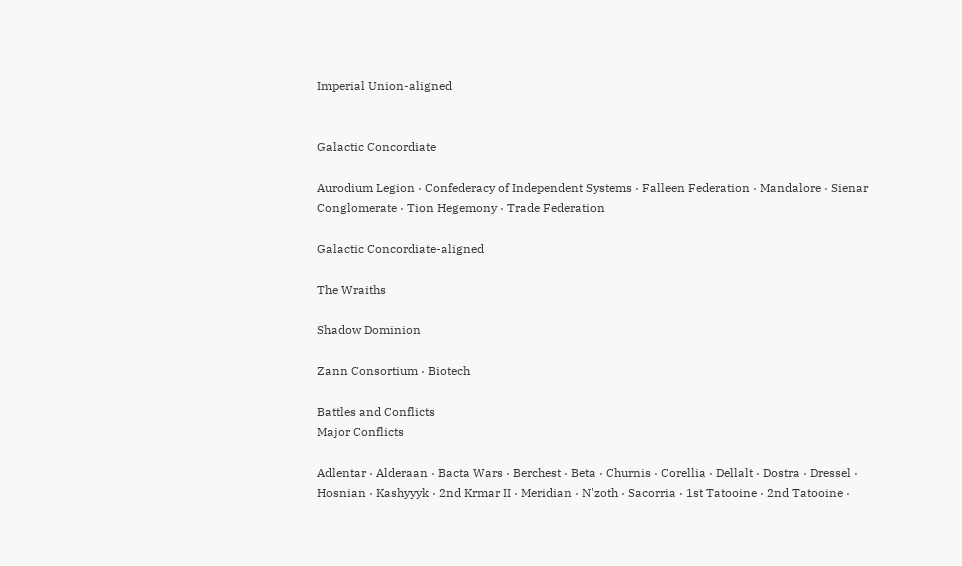Imperial Union-aligned


Galactic Concordiate

Aurodium Legion · Confederacy of Independent Systems · Falleen Federation · Mandalore · Sienar Conglomerate · Tion Hegemony · Trade Federation

Galactic Concordiate-aligned

The Wraiths

Shadow Dominion

Zann Consortium · Biotech

Battles and Conflicts
Major Conflicts

Adlentar · Alderaan · Bacta Wars · Berchest · Beta · Churnis · Corellia · Dellalt · Dostra · Dressel · Hosnian · Kashyyyk · 2nd Krmar II · Meridian · N'zoth · Sacorria · 1st Tatooine · 2nd Tatooine ·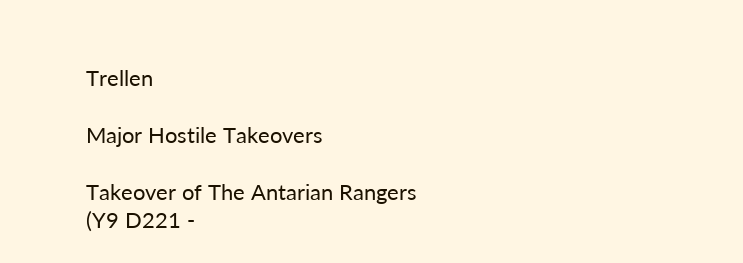Trellen

Major Hostile Takeovers

Takeover of The Antarian Rangers (Y9 D221 -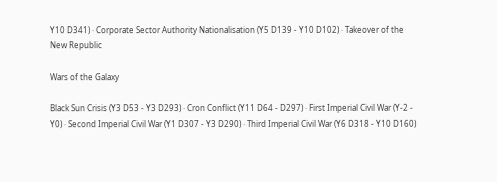Y10 D341) · Corporate Sector Authority Nationalisation (Y5 D139 - Y10 D102) · Takeover of the New Republic

Wars of the Galaxy

Black Sun Crisis (Y3 D53 - Y3 D293) · Cron Conflict (Y11 D64 - D297) · First Imperial Civil War (Y-2 - Y0) · Second Imperial Civil War (Y1 D307 - Y3 D290) · Third Imperial Civil War (Y6 D318 - Y10 D160)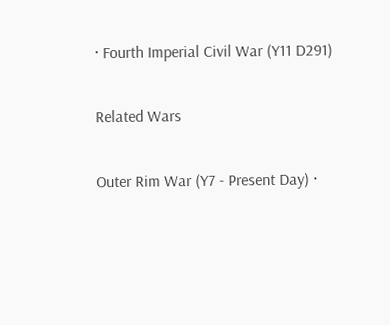· Fourth Imperial Civil War (Y11 D291)

Related Wars

Outer Rim War (Y7 - Present Day) ·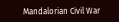Mandalorian Civil War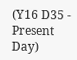(Y16 D35 - Present Day)